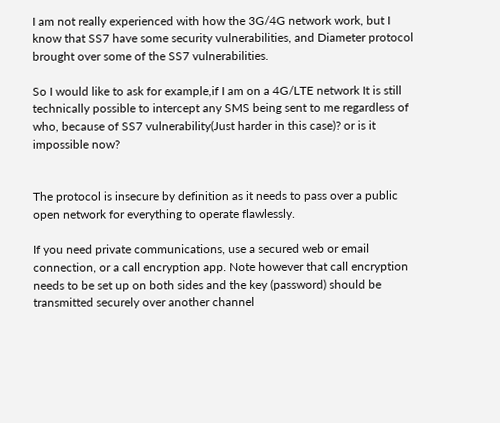I am not really experienced with how the 3G/4G network work, but I know that SS7 have some security vulnerabilities, and Diameter protocol brought over some of the SS7 vulnerabilities.

So I would like to ask for example,if I am on a 4G/LTE network It is still technically possible to intercept any SMS being sent to me regardless of who, because of SS7 vulnerability(Just harder in this case)? or is it impossible now?


The protocol is insecure by definition as it needs to pass over a public open network for everything to operate flawlessly.

If you need private communications, use a secured web or email connection, or a call encryption app. Note however that call encryption needs to be set up on both sides and the key (password) should be transmitted securely over another channel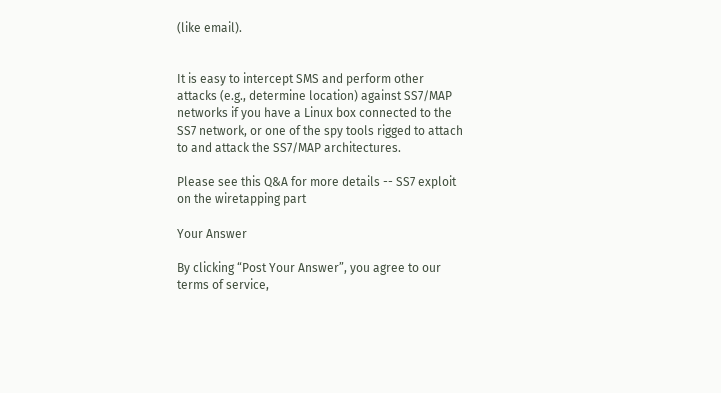(like email).


It is easy to intercept SMS and perform other attacks (e.g., determine location) against SS7/MAP networks if you have a Linux box connected to the SS7 network, or one of the spy tools rigged to attach to and attack the SS7/MAP architectures.

Please see this Q&A for more details -- SS7 exploit on the wiretapping part

Your Answer

By clicking “Post Your Answer”, you agree to our terms of service,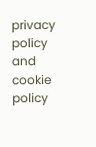privacy policy and cookie policy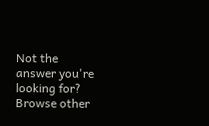Not the answer you're looking for? Browse other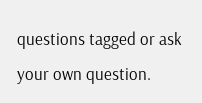questions tagged or ask your own question.